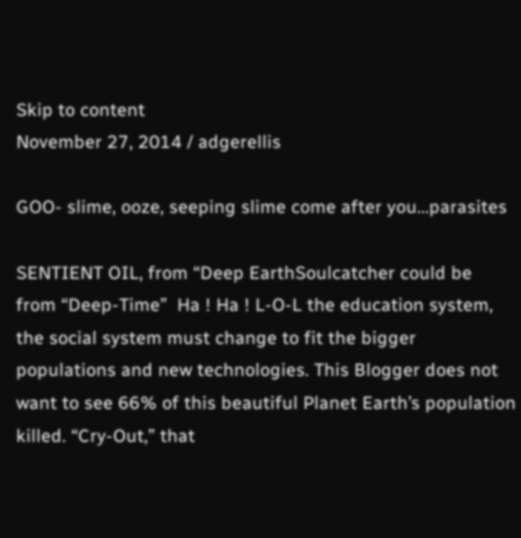Skip to content
November 27, 2014 / adgerellis

GOO- slime, ooze, seeping slime come after you…parasites

SENTIENT OIL, from “Deep EarthSoulcatcher could be from “Deep-Time”  Ha ! Ha ! L-O-L the education system, the social system must change to fit the bigger populations and new technologies. This Blogger does not want to see 66% of this beautiful Planet Earth’s population killed. “Cry-Out,” that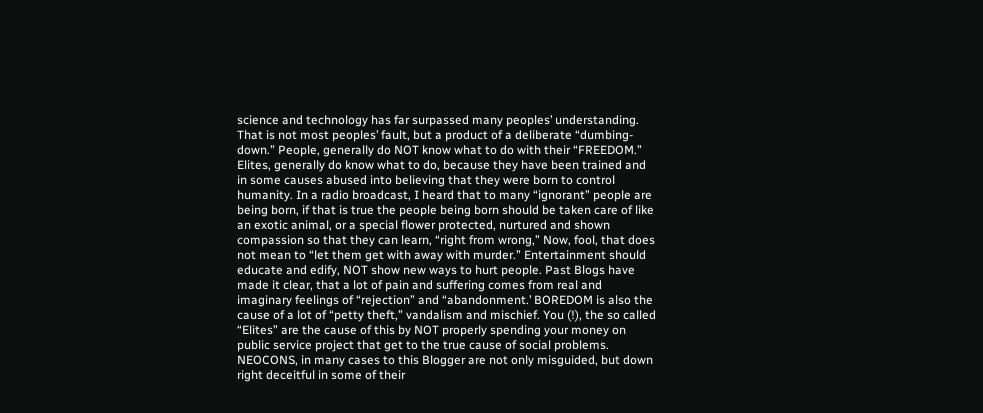science and technology has far surpassed many peoples’ understanding. That is not most peoples’ fault, but a product of a deliberate “dumbing-down.” People, generally do NOT know what to do with their “FREEDOM.” Elites, generally do know what to do, because they have been trained and in some causes abused into believing that they were born to control humanity. In a radio broadcast, I heard that to many “ignorant” people are being born, if that is true the people being born should be taken care of like an exotic animal, or a special flower protected, nurtured and shown compassion so that they can learn, “right from wrong,” Now, fool, that does not mean to “let them get with away with murder.” Entertainment should educate and edify, NOT show new ways to hurt people. Past Blogs have made it clear, that a lot of pain and suffering comes from real and imaginary feelings of “rejection” and “abandonment.’ BOREDOM is also the cause of a lot of “petty theft,” vandalism and mischief. You (!), the so called “Elites” are the cause of this by NOT properly spending your money on public service project that get to the true cause of social problems. NEOCONS, in many cases to this Blogger are not only misguided, but down right deceitful in some of their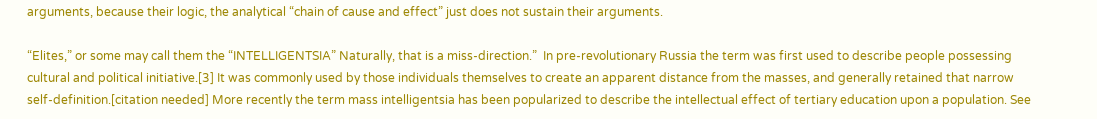arguments, because their logic, the analytical “chain of cause and effect” just does not sustain their arguments.

“Elites,” or some may call them the “INTELLIGENTSIA” Naturally, that is a miss-direction.”  In pre-revolutionary Russia the term was first used to describe people possessing cultural and political initiative.[3] It was commonly used by those individuals themselves to create an apparent distance from the masses, and generally retained that narrow self-definition.[citation needed] More recently the term mass intelligentsia has been popularized to describe the intellectual effect of tertiary education upon a population. See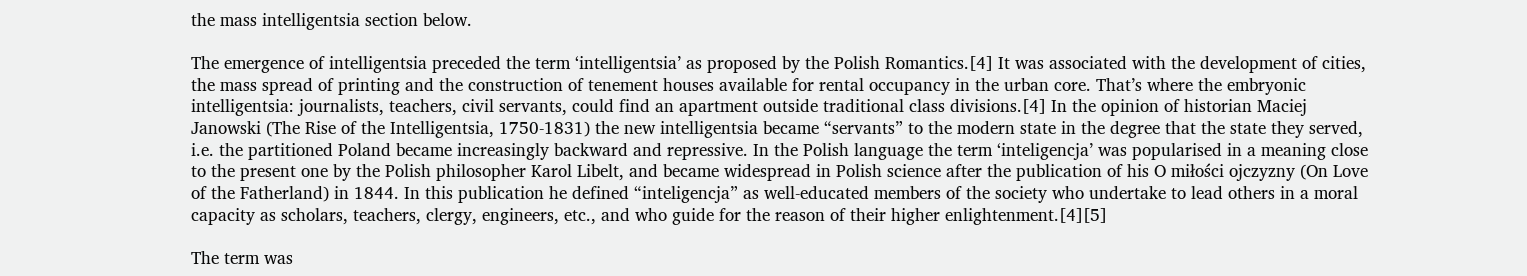the mass intelligentsia section below.

The emergence of intelligentsia preceded the term ‘intelligentsia’ as proposed by the Polish Romantics.[4] It was associated with the development of cities, the mass spread of printing and the construction of tenement houses available for rental occupancy in the urban core. That’s where the embryonic intelligentsia: journalists, teachers, civil servants, could find an apartment outside traditional class divisions.[4] In the opinion of historian Maciej Janowski (The Rise of the Intelligentsia, 1750-1831) the new intelligentsia became “servants” to the modern state in the degree that the state they served, i.e. the partitioned Poland became increasingly backward and repressive. In the Polish language the term ‘inteligencja’ was popularised in a meaning close to the present one by the Polish philosopher Karol Libelt, and became widespread in Polish science after the publication of his O miłości ojczyzny (On Love of the Fatherland) in 1844. In this publication he defined “inteligencja” as well-educated members of the society who undertake to lead others in a moral capacity as scholars, teachers, clergy, engineers, etc., and who guide for the reason of their higher enlightenment.[4][5]

The term was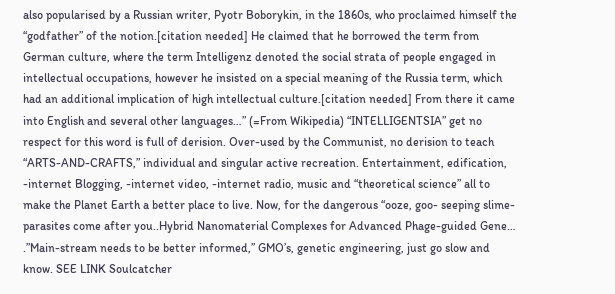also popularised by a Russian writer, Pyotr Boborykin, in the 1860s, who proclaimed himself the “godfather” of the notion.[citation needed] He claimed that he borrowed the term from German culture, where the term Intelligenz denoted the social strata of people engaged in intellectual occupations, however he insisted on a special meaning of the Russia term, which had an additional implication of high intellectual culture.[citation needed] From there it came into English and several other languages…” (=From Wikipedia) “INTELLIGENTSIA” get no respect for this word is full of derision. Over-used by the Communist, no derision to teach “ARTS-AND-CRAFTS,” individual and singular active recreation. Entertainment, edification,  -internet Blogging, -internet video, -internet radio, music and “theoretical science” all to make the Planet Earth a better place to live. Now, for the dangerous “ooze, goo- seeping slime-parasites come after you..Hybrid Nanomaterial Complexes for Advanced Phage-guided Gene… .”Main-stream needs to be better informed,” GMO’s, genetic engineering, just go slow and know. SEE LINK Soulcatcher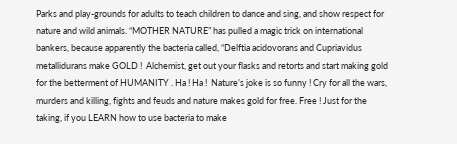Parks and play-grounds for adults to teach children to dance and sing, and show respect for nature and wild animals. “MOTHER NATURE” has pulled a magic trick on international bankers, because apparently the bacteria called, “Delftia acidovorans and Cupriavidus metallidurans make GOLD !  Alchemist, get out your flasks and retorts and start making gold for the betterment of HUMANITY . Ha ! Ha !  Nature’s joke is so funny ! Cry for all the wars, murders and killing, fights and feuds and nature makes gold for free. Free ! Just for the taking, if you LEARN how to use bacteria to make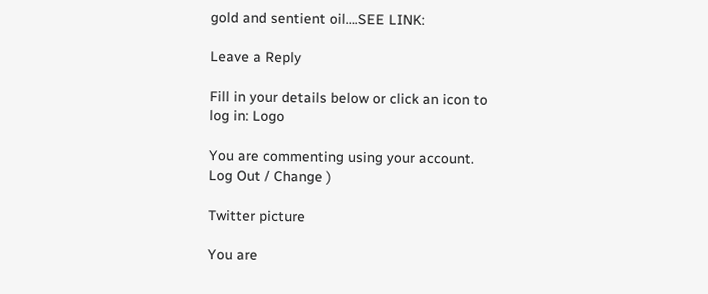gold and sentient oil….SEE LINK:

Leave a Reply

Fill in your details below or click an icon to log in: Logo

You are commenting using your account. Log Out / Change )

Twitter picture

You are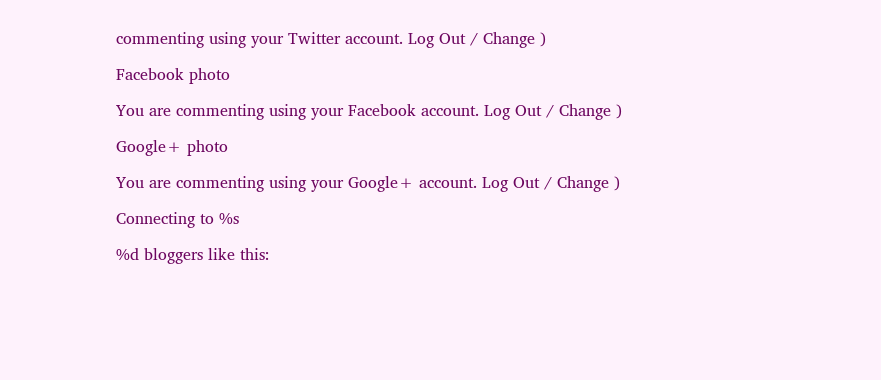commenting using your Twitter account. Log Out / Change )

Facebook photo

You are commenting using your Facebook account. Log Out / Change )

Google+ photo

You are commenting using your Google+ account. Log Out / Change )

Connecting to %s

%d bloggers like this: